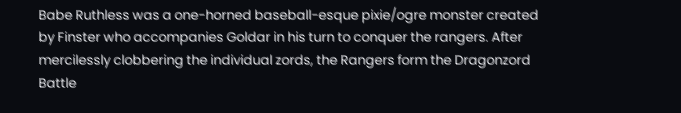Babe Ruthless was a one-horned baseball-esque pixie/ogre monster created by Finster who accompanies Goldar in his turn to conquer the rangers. After mercilessly clobbering the individual zords, the Rangers form the Dragonzord Battle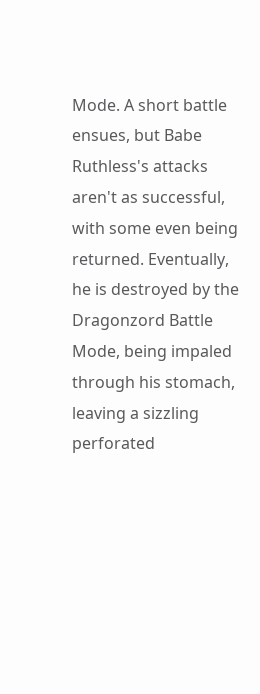Mode. A short battle ensues, but Babe Ruthless's attacks aren't as successful, with some even being returned. Eventually, he is destroyed by the Dragonzord Battle Mode, being impaled through his stomach, leaving a sizzling perforated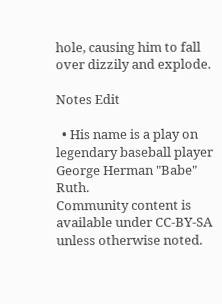hole, causing him to fall over dizzily and explode.

Notes Edit

  • His name is a play on legendary baseball player George Herman "Babe" Ruth.
Community content is available under CC-BY-SA unless otherwise noted.